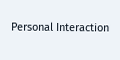Personal Interaction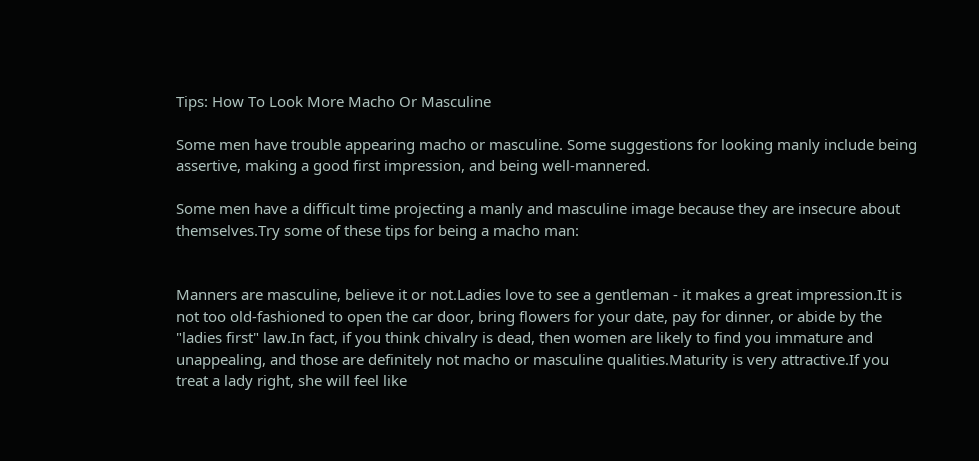Tips: How To Look More Macho Or Masculine

Some men have trouble appearing macho or masculine. Some suggestions for looking manly include being assertive, making a good first impression, and being well-mannered.

Some men have a difficult time projecting a manly and masculine image because they are insecure about themselves.Try some of these tips for being a macho man:


Manners are masculine, believe it or not.Ladies love to see a gentleman - it makes a great impression.It is not too old-fashioned to open the car door, bring flowers for your date, pay for dinner, or abide by the "ladies first" law.In fact, if you think chivalry is dead, then women are likely to find you immature and unappealing, and those are definitely not macho or masculine qualities.Maturity is very attractive.If you treat a lady right, she will feel like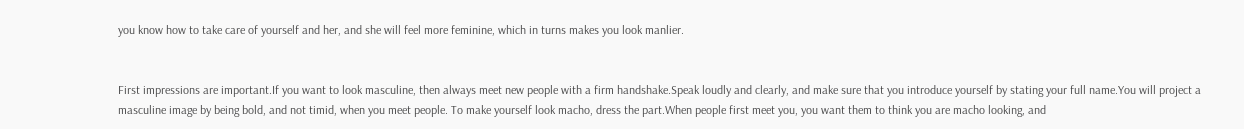you know how to take care of yourself and her, and she will feel more feminine, which in turns makes you look manlier.


First impressions are important.If you want to look masculine, then always meet new people with a firm handshake.Speak loudly and clearly, and make sure that you introduce yourself by stating your full name.You will project a masculine image by being bold, and not timid, when you meet people. To make yourself look macho, dress the part.When people first meet you, you want them to think you are macho looking, and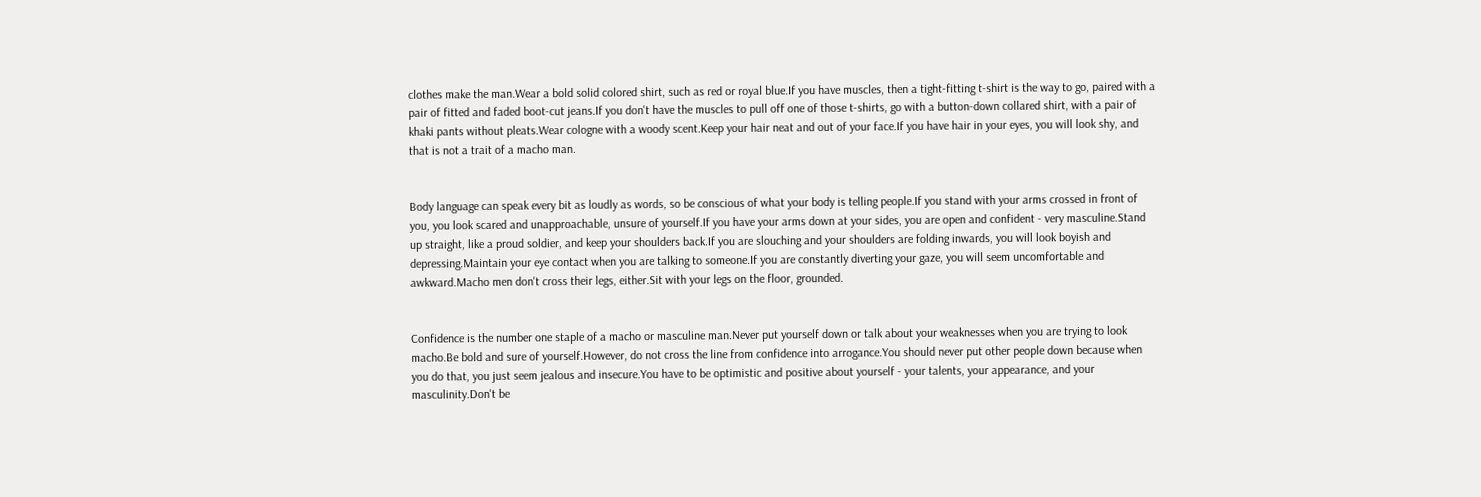clothes make the man.Wear a bold solid colored shirt, such as red or royal blue.If you have muscles, then a tight-fitting t-shirt is the way to go, paired with a pair of fitted and faded boot-cut jeans.If you don't have the muscles to pull off one of those t-shirts, go with a button-down collared shirt, with a pair of khaki pants without pleats.Wear cologne with a woody scent.Keep your hair neat and out of your face.If you have hair in your eyes, you will look shy, and that is not a trait of a macho man.


Body language can speak every bit as loudly as words, so be conscious of what your body is telling people.If you stand with your arms crossed in front of you, you look scared and unapproachable, unsure of yourself.If you have your arms down at your sides, you are open and confident - very masculine.Stand up straight, like a proud soldier, and keep your shoulders back.If you are slouching and your shoulders are folding inwards, you will look boyish and depressing.Maintain your eye contact when you are talking to someone.If you are constantly diverting your gaze, you will seem uncomfortable and awkward.Macho men don't cross their legs, either.Sit with your legs on the floor, grounded.


Confidence is the number one staple of a macho or masculine man.Never put yourself down or talk about your weaknesses when you are trying to look macho.Be bold and sure of yourself.However, do not cross the line from confidence into arrogance.You should never put other people down because when you do that, you just seem jealous and insecure.You have to be optimistic and positive about yourself - your talents, your appearance, and your masculinity.Don't be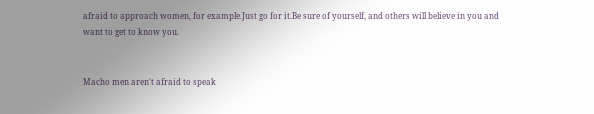afraid to approach women, for example.Just go for it.Be sure of yourself, and others will believe in you and want to get to know you.


Macho men aren't afraid to speak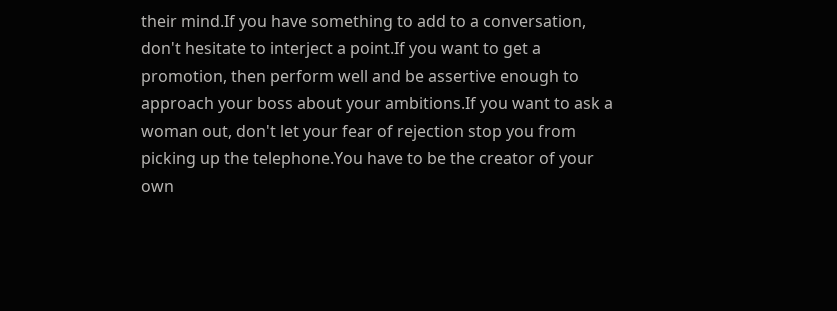their mind.If you have something to add to a conversation, don't hesitate to interject a point.If you want to get a promotion, then perform well and be assertive enough to approach your boss about your ambitions.If you want to ask a woman out, don't let your fear of rejection stop you from picking up the telephone.You have to be the creator of your own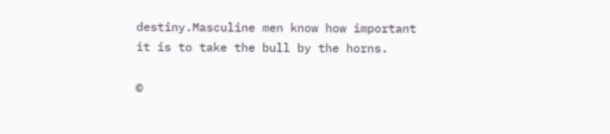destiny.Masculine men know how important it is to take the bull by the horns.

©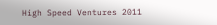High Speed Ventures 2011